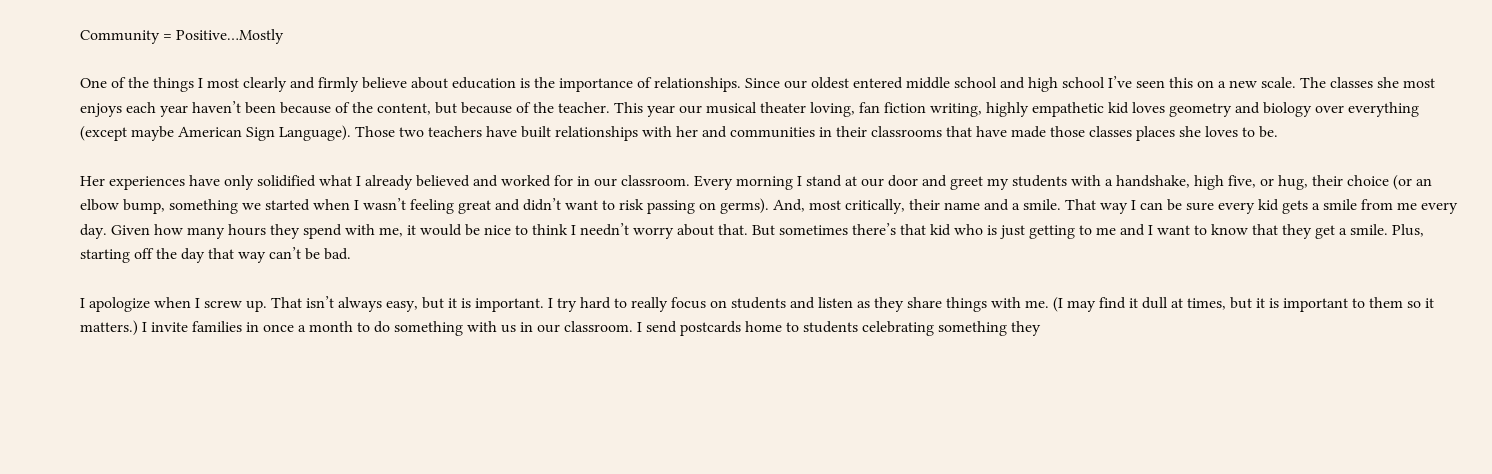Community = Positive…Mostly

One of the things I most clearly and firmly believe about education is the importance of relationships. Since our oldest entered middle school and high school I’ve seen this on a new scale. The classes she most enjoys each year haven’t been because of the content, but because of the teacher. This year our musical theater loving, fan fiction writing, highly empathetic kid loves geometry and biology over everything (except maybe American Sign Language). Those two teachers have built relationships with her and communities in their classrooms that have made those classes places she loves to be.

Her experiences have only solidified what I already believed and worked for in our classroom. Every morning I stand at our door and greet my students with a handshake, high five, or hug, their choice (or an elbow bump, something we started when I wasn’t feeling great and didn’t want to risk passing on germs). And, most critically, their name and a smile. That way I can be sure every kid gets a smile from me every day. Given how many hours they spend with me, it would be nice to think I needn’t worry about that. But sometimes there’s that kid who is just getting to me and I want to know that they get a smile. Plus, starting off the day that way can’t be bad.

I apologize when I screw up. That isn’t always easy, but it is important. I try hard to really focus on students and listen as they share things with me. (I may find it dull at times, but it is important to them so it matters.) I invite families in once a month to do something with us in our classroom. I send postcards home to students celebrating something they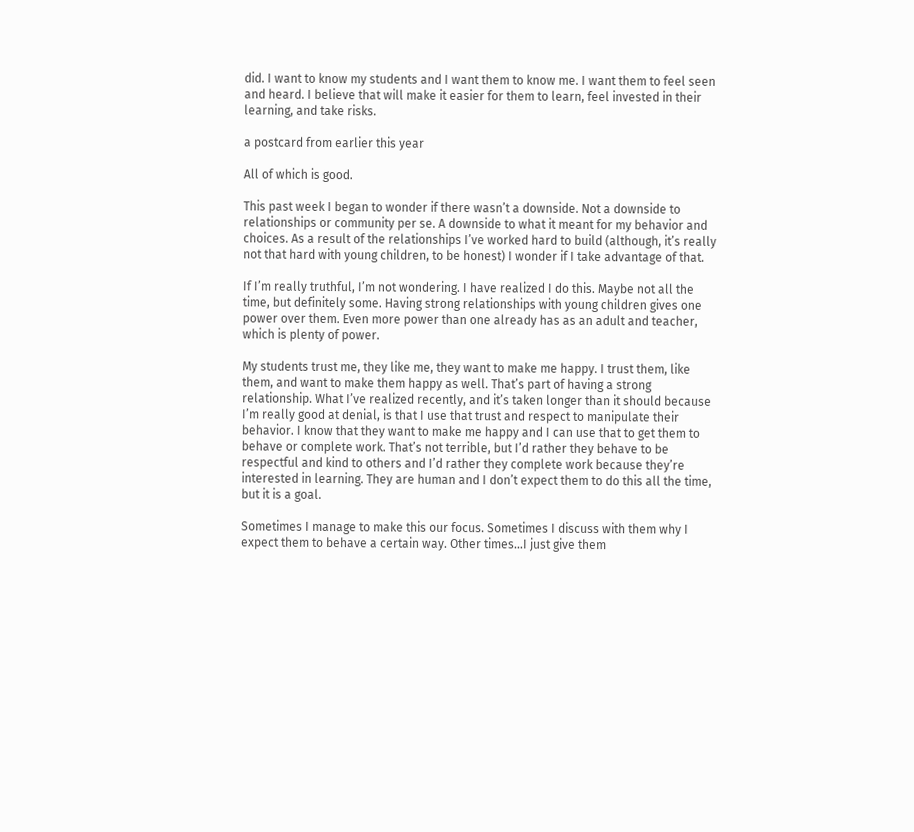did. I want to know my students and I want them to know me. I want them to feel seen and heard. I believe that will make it easier for them to learn, feel invested in their learning, and take risks.

a postcard from earlier this year

All of which is good.

This past week I began to wonder if there wasn’t a downside. Not a downside to relationships or community per se. A downside to what it meant for my behavior and choices. As a result of the relationships I’ve worked hard to build (although, it’s really not that hard with young children, to be honest) I wonder if I take advantage of that.

If I’m really truthful, I’m not wondering. I have realized I do this. Maybe not all the time, but definitely some. Having strong relationships with young children gives one power over them. Even more power than one already has as an adult and teacher, which is plenty of power.

My students trust me, they like me, they want to make me happy. I trust them, like them, and want to make them happy as well. That’s part of having a strong relationship. What I’ve realized recently, and it’s taken longer than it should because I’m really good at denial, is that I use that trust and respect to manipulate their behavior. I know that they want to make me happy and I can use that to get them to behave or complete work. That’s not terrible, but I’d rather they behave to be respectful and kind to others and I’d rather they complete work because they’re interested in learning. They are human and I don’t expect them to do this all the time, but it is a goal.

Sometimes I manage to make this our focus. Sometimes I discuss with them why I expect them to behave a certain way. Other times…I just give them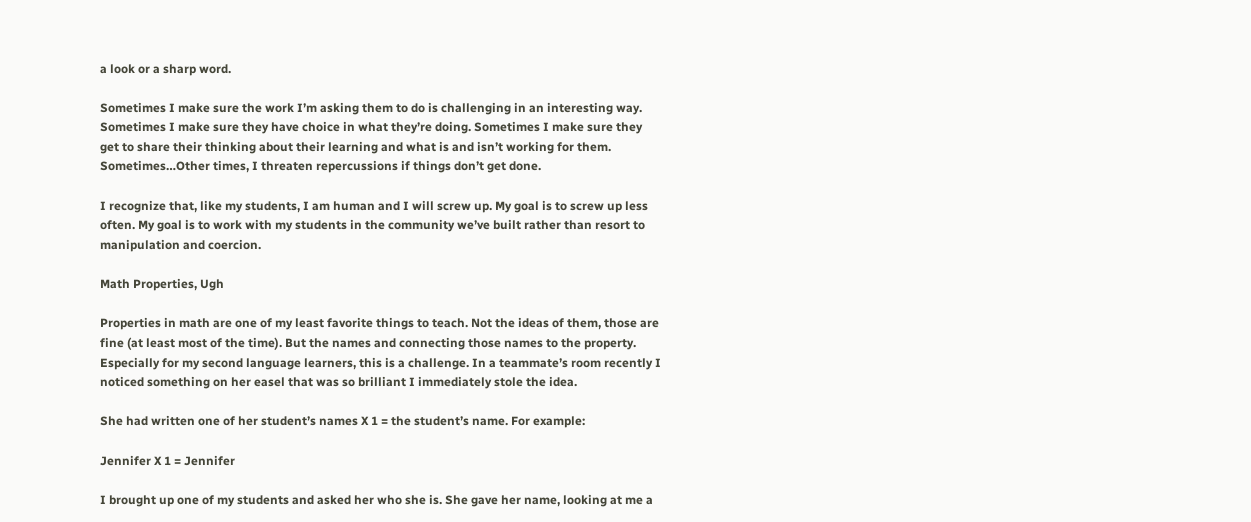a look or a sharp word.

Sometimes I make sure the work I’m asking them to do is challenging in an interesting way. Sometimes I make sure they have choice in what they’re doing. Sometimes I make sure they get to share their thinking about their learning and what is and isn’t working for them. Sometimes…Other times, I threaten repercussions if things don’t get done.

I recognize that, like my students, I am human and I will screw up. My goal is to screw up less often. My goal is to work with my students in the community we’ve built rather than resort to manipulation and coercion.

Math Properties, Ugh

Properties in math are one of my least favorite things to teach. Not the ideas of them, those are fine (at least most of the time). But the names and connecting those names to the property. Especially for my second language learners, this is a challenge. In a teammate’s room recently I noticed something on her easel that was so brilliant I immediately stole the idea.

She had written one of her student’s names X 1 = the student’s name. For example:

Jennifer X 1 = Jennifer

I brought up one of my students and asked her who she is. She gave her name, looking at me a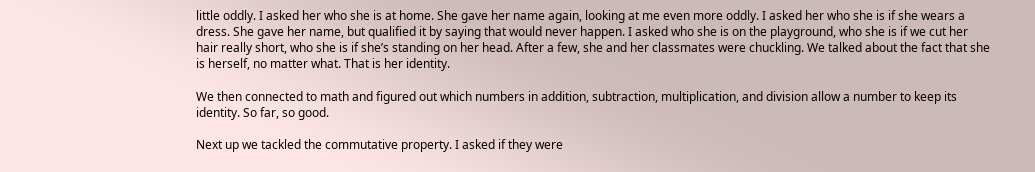little oddly. I asked her who she is at home. She gave her name again, looking at me even more oddly. I asked her who she is if she wears a dress. She gave her name, but qualified it by saying that would never happen. I asked who she is on the playground, who she is if we cut her hair really short, who she is if she’s standing on her head. After a few, she and her classmates were chuckling. We talked about the fact that she is herself, no matter what. That is her identity.

We then connected to math and figured out which numbers in addition, subtraction, multiplication, and division allow a number to keep its identity. So far, so good.

Next up we tackled the commutative property. I asked if they were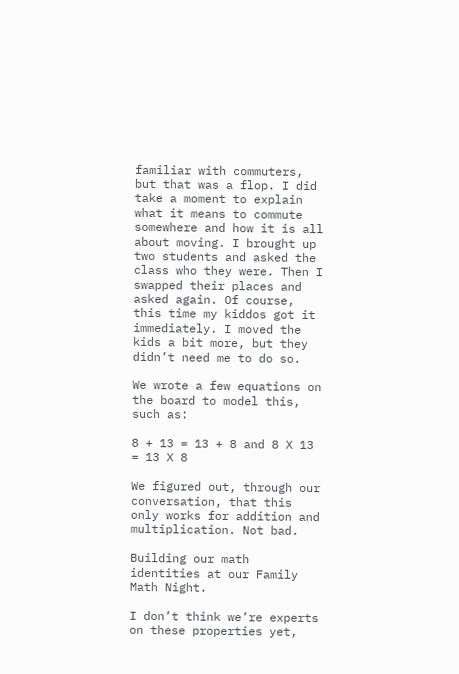familiar with commuters, but that was a flop. I did take a moment to explain what it means to commute somewhere and how it is all about moving. I brought up two students and asked the class who they were. Then I swapped their places and asked again. Of course, this time my kiddos got it immediately. I moved the kids a bit more, but they didn’t need me to do so.

We wrote a few equations on the board to model this, such as:

8 + 13 = 13 + 8 and 8 X 13 = 13 X 8

We figured out, through our conversation, that this only works for addition and multiplication. Not bad.

Building our math identities at our Family Math Night.

I don’t think we’re experts on these properties yet,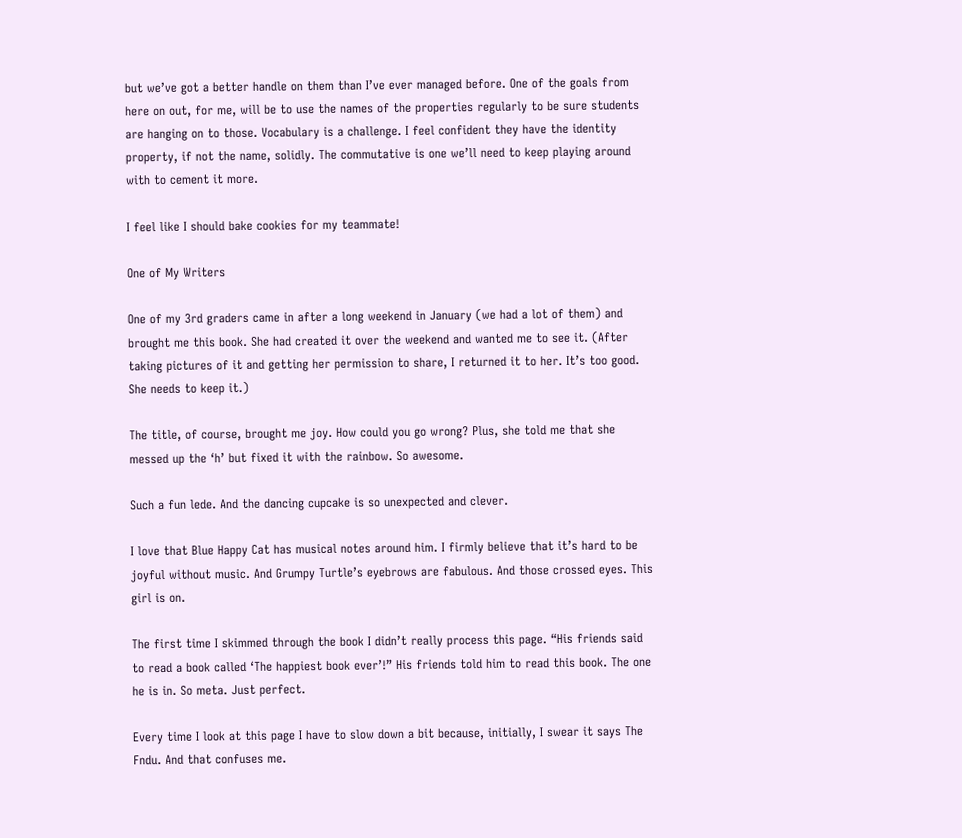but we’ve got a better handle on them than I’ve ever managed before. One of the goals from here on out, for me, will be to use the names of the properties regularly to be sure students are hanging on to those. Vocabulary is a challenge. I feel confident they have the identity property, if not the name, solidly. The commutative is one we’ll need to keep playing around with to cement it more.

I feel like I should bake cookies for my teammate!

One of My Writers

One of my 3rd graders came in after a long weekend in January (we had a lot of them) and brought me this book. She had created it over the weekend and wanted me to see it. (After taking pictures of it and getting her permission to share, I returned it to her. It’s too good. She needs to keep it.)

The title, of course, brought me joy. How could you go wrong? Plus, she told me that she messed up the ‘h’ but fixed it with the rainbow. So awesome.

Such a fun lede. And the dancing cupcake is so unexpected and clever.

I love that Blue Happy Cat has musical notes around him. I firmly believe that it’s hard to be joyful without music. And Grumpy Turtle’s eyebrows are fabulous. And those crossed eyes. This girl is on.

The first time I skimmed through the book I didn’t really process this page. “His friends said to read a book called ‘The happiest book ever’!” His friends told him to read this book. The one he is in. So meta. Just perfect.

Every time I look at this page I have to slow down a bit because, initially, I swear it says The Fndu. And that confuses me.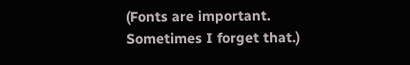(Fonts are important. Sometimes I forget that.)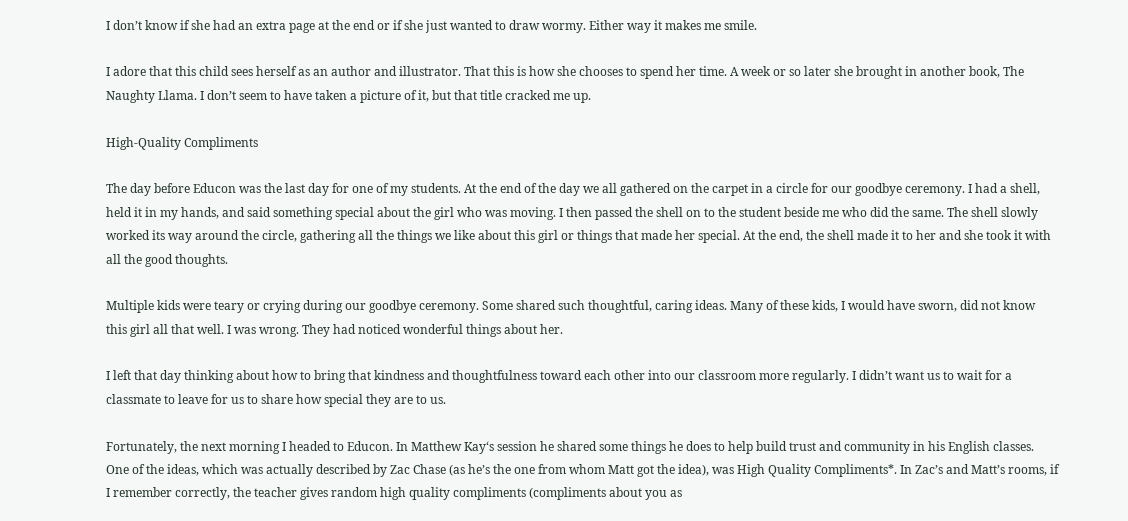I don’t know if she had an extra page at the end or if she just wanted to draw wormy. Either way it makes me smile.

I adore that this child sees herself as an author and illustrator. That this is how she chooses to spend her time. A week or so later she brought in another book, The Naughty Llama. I don’t seem to have taken a picture of it, but that title cracked me up.

High-Quality Compliments

The day before Educon was the last day for one of my students. At the end of the day we all gathered on the carpet in a circle for our goodbye ceremony. I had a shell, held it in my hands, and said something special about the girl who was moving. I then passed the shell on to the student beside me who did the same. The shell slowly worked its way around the circle, gathering all the things we like about this girl or things that made her special. At the end, the shell made it to her and she took it with all the good thoughts.

Multiple kids were teary or crying during our goodbye ceremony. Some shared such thoughtful, caring ideas. Many of these kids, I would have sworn, did not know this girl all that well. I was wrong. They had noticed wonderful things about her.

I left that day thinking about how to bring that kindness and thoughtfulness toward each other into our classroom more regularly. I didn’t want us to wait for a classmate to leave for us to share how special they are to us.

Fortunately, the next morning I headed to Educon. In Matthew Kay‘s session he shared some things he does to help build trust and community in his English classes. One of the ideas, which was actually described by Zac Chase (as he’s the one from whom Matt got the idea), was High Quality Compliments*. In Zac’s and Matt’s rooms, if I remember correctly, the teacher gives random high quality compliments (compliments about you as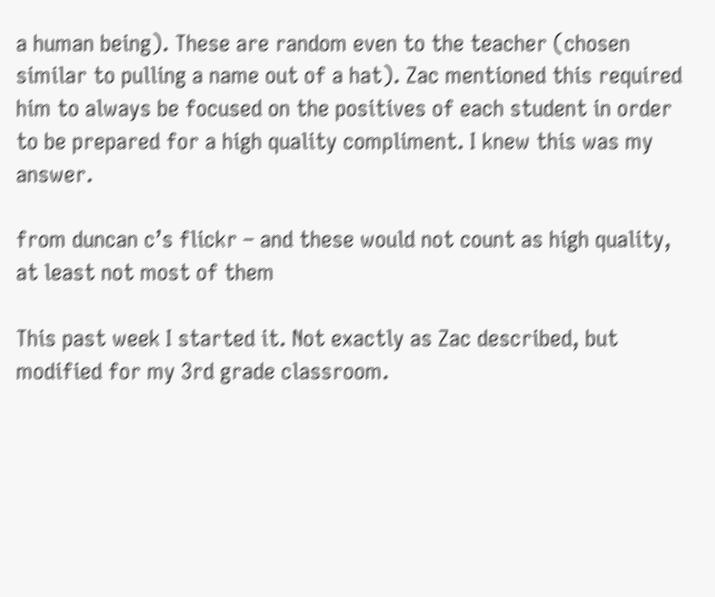a human being). These are random even to the teacher (chosen similar to pulling a name out of a hat). Zac mentioned this required him to always be focused on the positives of each student in order to be prepared for a high quality compliment. I knew this was my answer.

from duncan c’s flickr – and these would not count as high quality, at least not most of them

This past week I started it. Not exactly as Zac described, but modified for my 3rd grade classroom.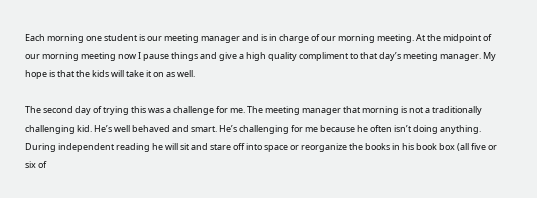Each morning one student is our meeting manager and is in charge of our morning meeting. At the midpoint of our morning meeting now I pause things and give a high quality compliment to that day’s meeting manager. My hope is that the kids will take it on as well.

The second day of trying this was a challenge for me. The meeting manager that morning is not a traditionally challenging kid. He’s well behaved and smart. He’s challenging for me because he often isn’t doing anything. During independent reading he will sit and stare off into space or reorganize the books in his book box (all five or six of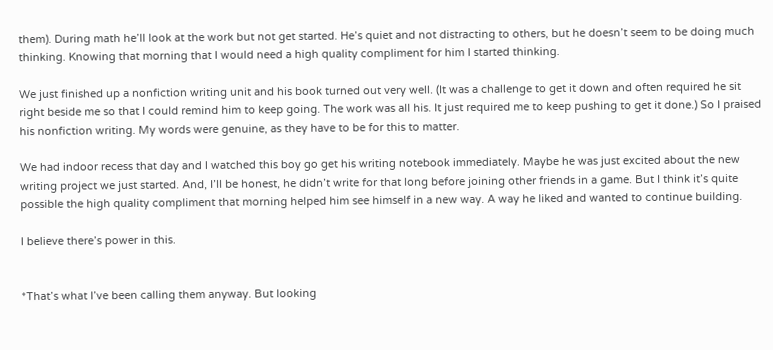them). During math he’ll look at the work but not get started. He’s quiet and not distracting to others, but he doesn’t seem to be doing much thinking. Knowing that morning that I would need a high quality compliment for him I started thinking.

We just finished up a nonfiction writing unit and his book turned out very well. (It was a challenge to get it down and often required he sit right beside me so that I could remind him to keep going. The work was all his. It just required me to keep pushing to get it done.) So I praised his nonfiction writing. My words were genuine, as they have to be for this to matter.

We had indoor recess that day and I watched this boy go get his writing notebook immediately. Maybe he was just excited about the new writing project we just started. And, I’ll be honest, he didn’t write for that long before joining other friends in a game. But I think it’s quite possible the high quality compliment that morning helped him see himself in a new way. A way he liked and wanted to continue building.

I believe there’s power in this.


*That’s what I’ve been calling them anyway. But looking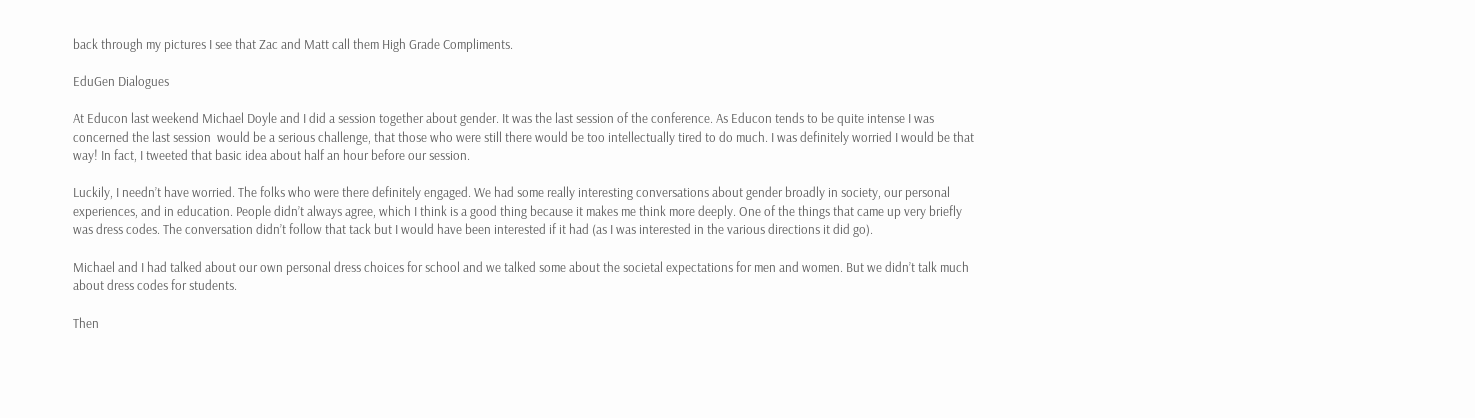back through my pictures I see that Zac and Matt call them High Grade Compliments.

EduGen Dialogues

At Educon last weekend Michael Doyle and I did a session together about gender. It was the last session of the conference. As Educon tends to be quite intense I was concerned the last session  would be a serious challenge, that those who were still there would be too intellectually tired to do much. I was definitely worried I would be that way! In fact, I tweeted that basic idea about half an hour before our session.

Luckily, I needn’t have worried. The folks who were there definitely engaged. We had some really interesting conversations about gender broadly in society, our personal experiences, and in education. People didn’t always agree, which I think is a good thing because it makes me think more deeply. One of the things that came up very briefly was dress codes. The conversation didn’t follow that tack but I would have been interested if it had (as I was interested in the various directions it did go).

Michael and I had talked about our own personal dress choices for school and we talked some about the societal expectations for men and women. But we didn’t talk much about dress codes for students.

Then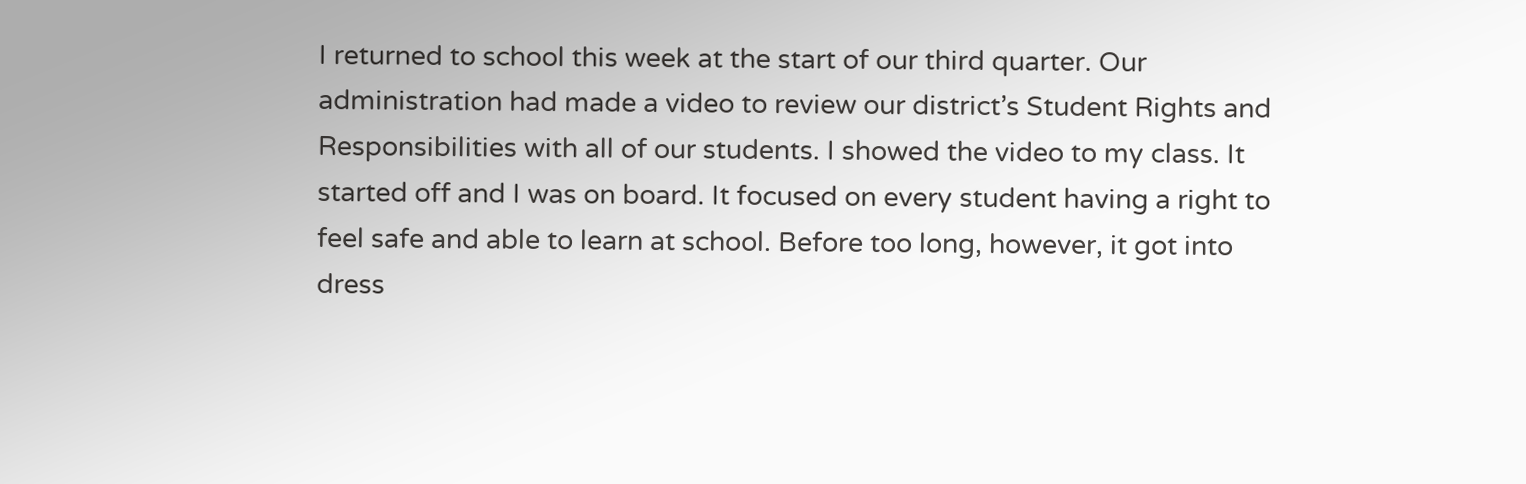I returned to school this week at the start of our third quarter. Our administration had made a video to review our district’s Student Rights and Responsibilities with all of our students. I showed the video to my class. It started off and I was on board. It focused on every student having a right to feel safe and able to learn at school. Before too long, however, it got into dress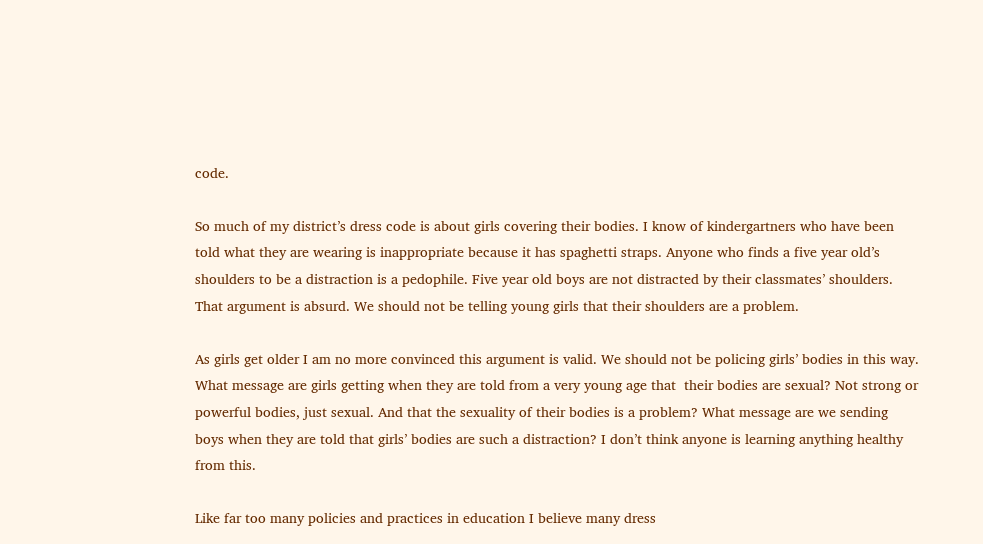code.

So much of my district’s dress code is about girls covering their bodies. I know of kindergartners who have been told what they are wearing is inappropriate because it has spaghetti straps. Anyone who finds a five year old’s shoulders to be a distraction is a pedophile. Five year old boys are not distracted by their classmates’ shoulders. That argument is absurd. We should not be telling young girls that their shoulders are a problem.

As girls get older I am no more convinced this argument is valid. We should not be policing girls’ bodies in this way. What message are girls getting when they are told from a very young age that  their bodies are sexual? Not strong or powerful bodies, just sexual. And that the sexuality of their bodies is a problem? What message are we sending boys when they are told that girls’ bodies are such a distraction? I don’t think anyone is learning anything healthy from this.

Like far too many policies and practices in education I believe many dress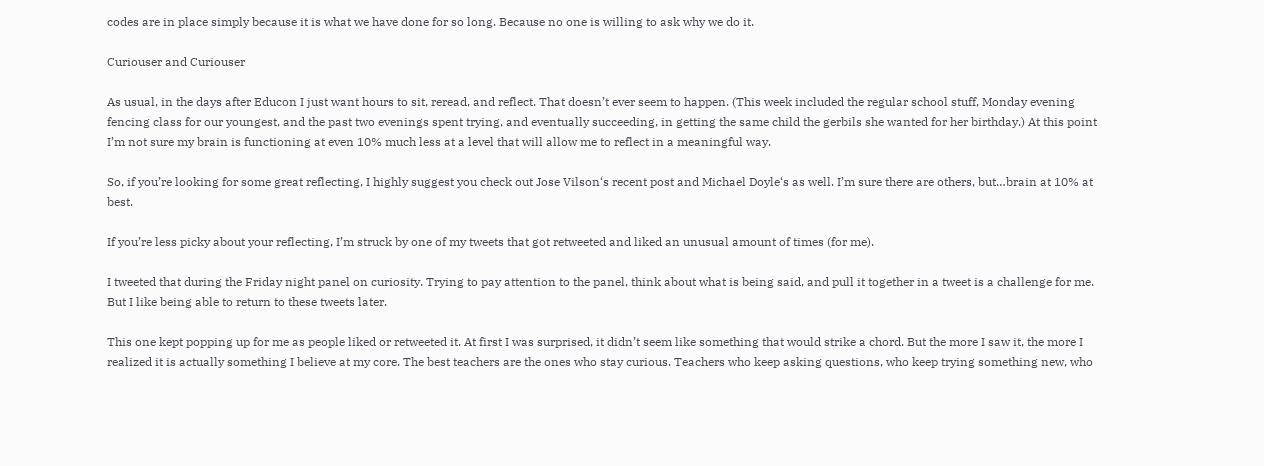codes are in place simply because it is what we have done for so long. Because no one is willing to ask why we do it.

Curiouser and Curiouser

As usual, in the days after Educon I just want hours to sit, reread, and reflect. That doesn’t ever seem to happen. (This week included the regular school stuff, Monday evening fencing class for our youngest, and the past two evenings spent trying, and eventually succeeding, in getting the same child the gerbils she wanted for her birthday.) At this point I’m not sure my brain is functioning at even 10% much less at a level that will allow me to reflect in a meaningful way.

So, if you’re looking for some great reflecting, I highly suggest you check out Jose Vilson‘s recent post and Michael Doyle‘s as well. I’m sure there are others, but…brain at 10% at best.

If you’re less picky about your reflecting, I’m struck by one of my tweets that got retweeted and liked an unusual amount of times (for me).

I tweeted that during the Friday night panel on curiosity. Trying to pay attention to the panel, think about what is being said, and pull it together in a tweet is a challenge for me. But I like being able to return to these tweets later.

This one kept popping up for me as people liked or retweeted it. At first I was surprised, it didn’t seem like something that would strike a chord. But the more I saw it, the more I realized it is actually something I believe at my core. The best teachers are the ones who stay curious. Teachers who keep asking questions, who keep trying something new, who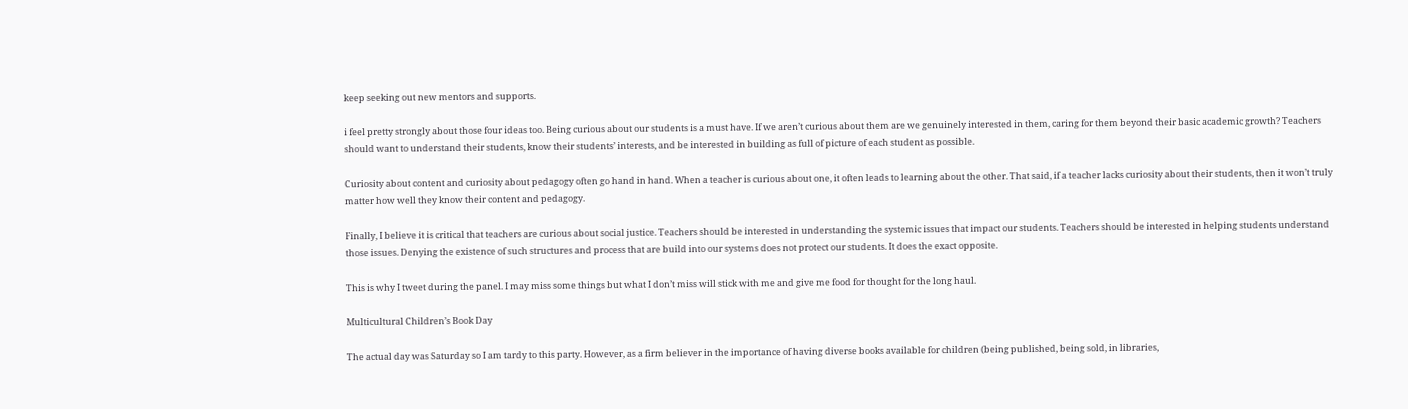keep seeking out new mentors and supports.

i feel pretty strongly about those four ideas too. Being curious about our students is a must have. If we aren’t curious about them are we genuinely interested in them, caring for them beyond their basic academic growth? Teachers should want to understand their students, know their students’ interests, and be interested in building as full of picture of each student as possible.

Curiosity about content and curiosity about pedagogy often go hand in hand. When a teacher is curious about one, it often leads to learning about the other. That said, if a teacher lacks curiosity about their students, then it won’t truly matter how well they know their content and pedagogy.

Finally, I believe it is critical that teachers are curious about social justice. Teachers should be interested in understanding the systemic issues that impact our students. Teachers should be interested in helping students understand those issues. Denying the existence of such structures and process that are build into our systems does not protect our students. It does the exact opposite.

This is why I tweet during the panel. I may miss some things but what I don’t miss will stick with me and give me food for thought for the long haul.

Multicultural Children’s Book Day

The actual day was Saturday so I am tardy to this party. However, as a firm believer in the importance of having diverse books available for children (being published, being sold, in libraries,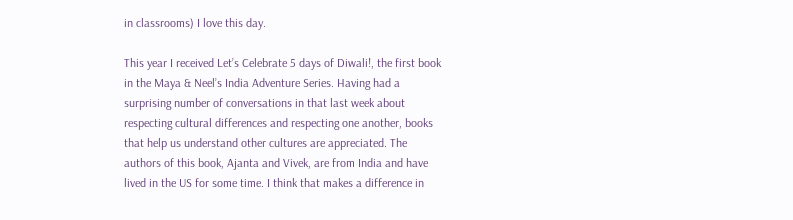in classrooms) I love this day.

This year I received Let’s Celebrate 5 days of Diwali!, the first book in the Maya & Neel’s India Adventure Series. Having had a surprising number of conversations in that last week about respecting cultural differences and respecting one another, books that help us understand other cultures are appreciated. The authors of this book, Ajanta and Vivek, are from India and have lived in the US for some time. I think that makes a difference in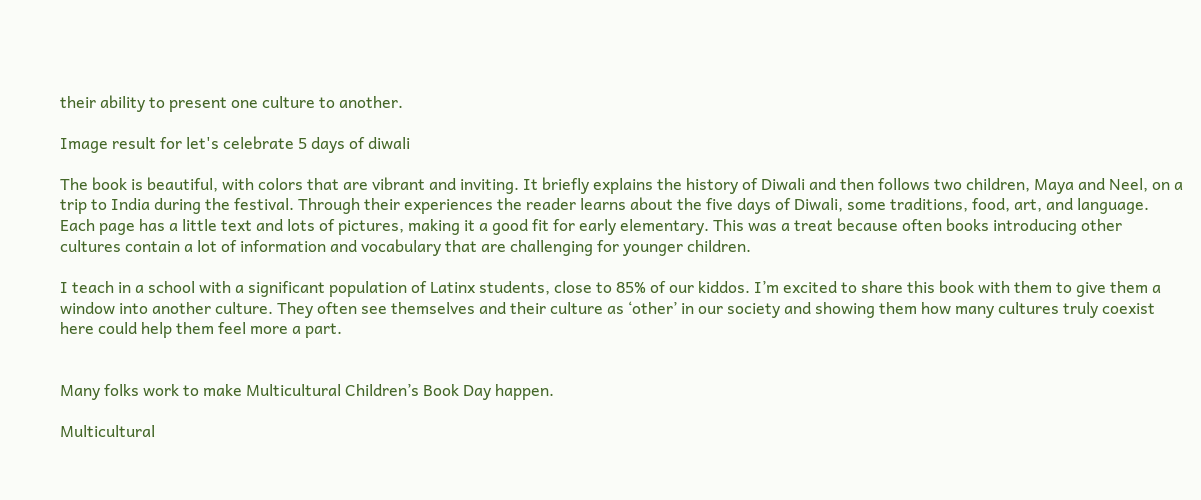their ability to present one culture to another.

Image result for let's celebrate 5 days of diwali

The book is beautiful, with colors that are vibrant and inviting. It briefly explains the history of Diwali and then follows two children, Maya and Neel, on a trip to India during the festival. Through their experiences the reader learns about the five days of Diwali, some traditions, food, art, and language. Each page has a little text and lots of pictures, making it a good fit for early elementary. This was a treat because often books introducing other cultures contain a lot of information and vocabulary that are challenging for younger children.

I teach in a school with a significant population of Latinx students, close to 85% of our kiddos. I’m excited to share this book with them to give them a window into another culture. They often see themselves and their culture as ‘other’ in our society and showing them how many cultures truly coexist here could help them feel more a part.


Many folks work to make Multicultural Children’s Book Day happen.

Multicultural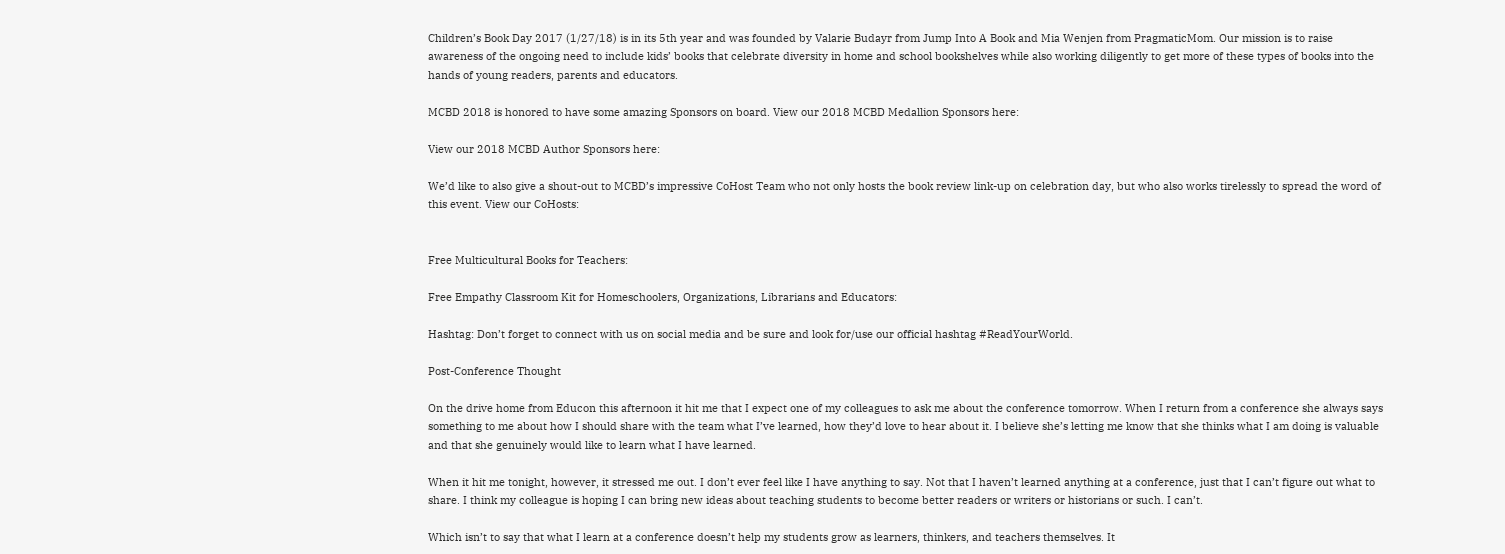Children’s Book Day 2017 (1/27/18) is in its 5th year and was founded by Valarie Budayr from Jump Into A Book and Mia Wenjen from PragmaticMom. Our mission is to raise awareness of the ongoing need to include kids’ books that celebrate diversity in home and school bookshelves while also working diligently to get more of these types of books into the hands of young readers, parents and educators.

MCBD 2018 is honored to have some amazing Sponsors on board. View our 2018 MCBD Medallion Sponsors here:

View our 2018 MCBD Author Sponsors here:

We’d like to also give a shout-out to MCBD’s impressive CoHost Team who not only hosts the book review link-up on celebration day, but who also works tirelessly to spread the word of this event. View our CoHosts:


Free Multicultural Books for Teachers:

Free Empathy Classroom Kit for Homeschoolers, Organizations, Librarians and Educators:

Hashtag: Don’t forget to connect with us on social media and be sure and look for/use our official hashtag #ReadYourWorld.

Post-Conference Thought

On the drive home from Educon this afternoon it hit me that I expect one of my colleagues to ask me about the conference tomorrow. When I return from a conference she always says something to me about how I should share with the team what I’ve learned, how they’d love to hear about it. I believe she’s letting me know that she thinks what I am doing is valuable and that she genuinely would like to learn what I have learned.

When it hit me tonight, however, it stressed me out. I don’t ever feel like I have anything to say. Not that I haven’t learned anything at a conference, just that I can’t figure out what to share. I think my colleague is hoping I can bring new ideas about teaching students to become better readers or writers or historians or such. I can’t.

Which isn’t to say that what I learn at a conference doesn’t help my students grow as learners, thinkers, and teachers themselves. It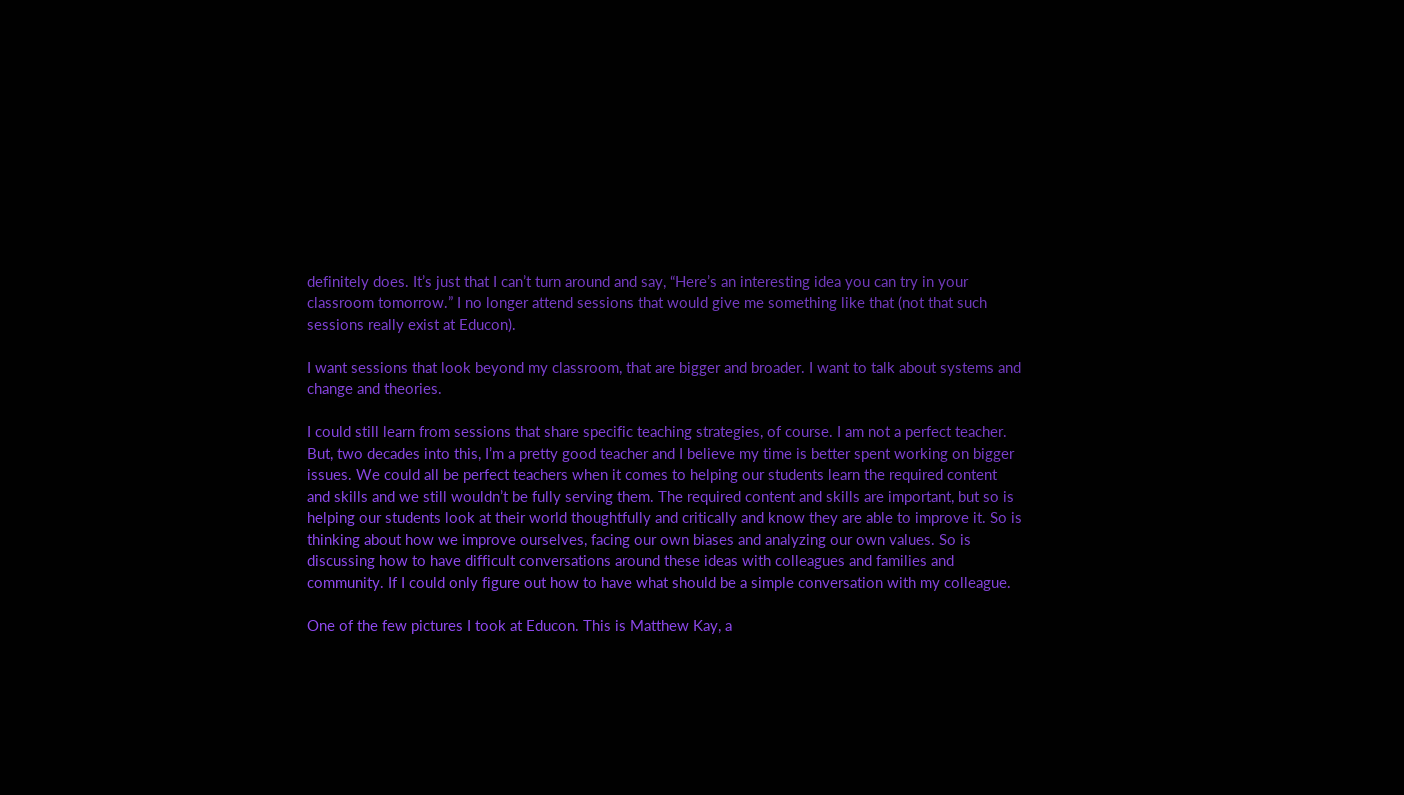definitely does. It’s just that I can’t turn around and say, “Here’s an interesting idea you can try in your classroom tomorrow.” I no longer attend sessions that would give me something like that (not that such sessions really exist at Educon).

I want sessions that look beyond my classroom, that are bigger and broader. I want to talk about systems and change and theories.

I could still learn from sessions that share specific teaching strategies, of course. I am not a perfect teacher. But, two decades into this, I’m a pretty good teacher and I believe my time is better spent working on bigger issues. We could all be perfect teachers when it comes to helping our students learn the required content and skills and we still wouldn’t be fully serving them. The required content and skills are important, but so is helping our students look at their world thoughtfully and critically and know they are able to improve it. So is thinking about how we improve ourselves, facing our own biases and analyzing our own values. So is discussing how to have difficult conversations around these ideas with colleagues and families and community. If I could only figure out how to have what should be a simple conversation with my colleague.

One of the few pictures I took at Educon. This is Matthew Kay, a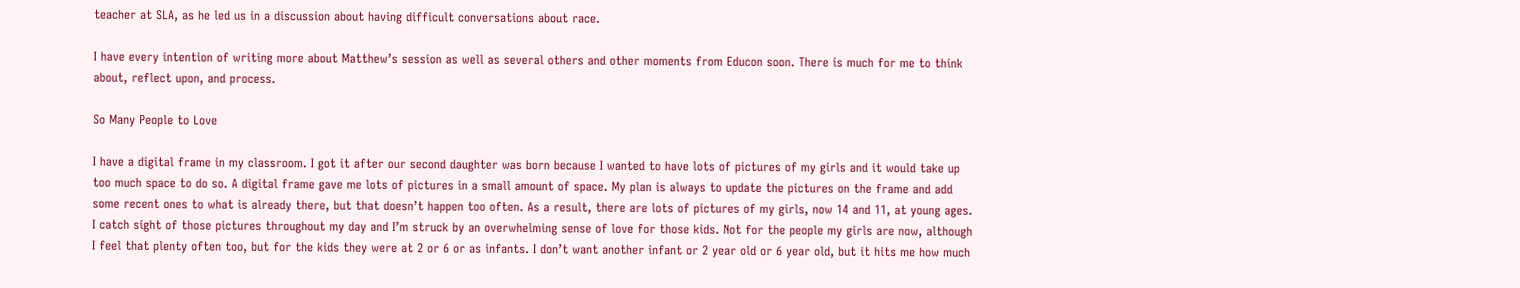teacher at SLA, as he led us in a discussion about having difficult conversations about race.

I have every intention of writing more about Matthew’s session as well as several others and other moments from Educon soon. There is much for me to think about, reflect upon, and process.

So Many People to Love

I have a digital frame in my classroom. I got it after our second daughter was born because I wanted to have lots of pictures of my girls and it would take up too much space to do so. A digital frame gave me lots of pictures in a small amount of space. My plan is always to update the pictures on the frame and add some recent ones to what is already there, but that doesn’t happen too often. As a result, there are lots of pictures of my girls, now 14 and 11, at young ages. I catch sight of those pictures throughout my day and I’m struck by an overwhelming sense of love for those kids. Not for the people my girls are now, although I feel that plenty often too, but for the kids they were at 2 or 6 or as infants. I don’t want another infant or 2 year old or 6 year old, but it hits me how much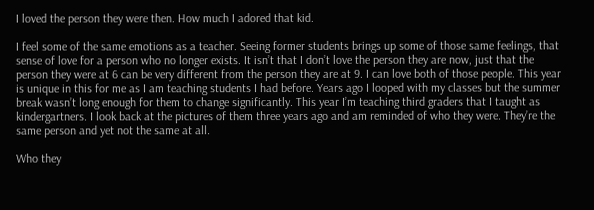I loved the person they were then. How much I adored that kid.

I feel some of the same emotions as a teacher. Seeing former students brings up some of those same feelings, that sense of love for a person who no longer exists. It isn’t that I don’t love the person they are now, just that the person they were at 6 can be very different from the person they are at 9. I can love both of those people. This year is unique in this for me as I am teaching students I had before. Years ago I looped with my classes but the summer break wasn’t long enough for them to change significantly. This year I’m teaching third graders that I taught as kindergartners. I look back at the pictures of them three years ago and am reminded of who they were. They’re the same person and yet not the same at all.

Who they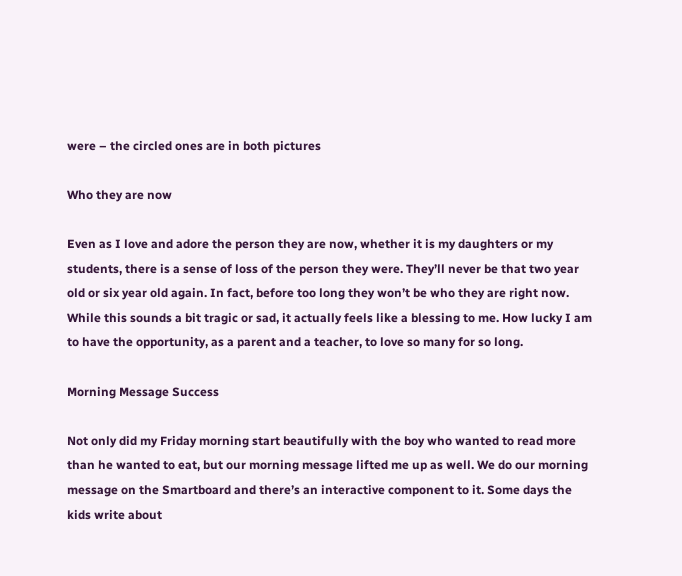were – the circled ones are in both pictures

Who they are now

Even as I love and adore the person they are now, whether it is my daughters or my students, there is a sense of loss of the person they were. They’ll never be that two year old or six year old again. In fact, before too long they won’t be who they are right now. While this sounds a bit tragic or sad, it actually feels like a blessing to me. How lucky I am to have the opportunity, as a parent and a teacher, to love so many for so long.

Morning Message Success

Not only did my Friday morning start beautifully with the boy who wanted to read more than he wanted to eat, but our morning message lifted me up as well. We do our morning message on the Smartboard and there’s an interactive component to it. Some days the kids write about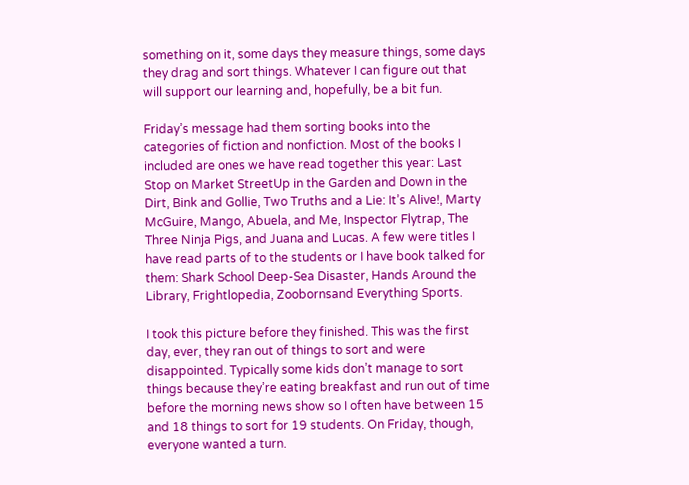something on it, some days they measure things, some days they drag and sort things. Whatever I can figure out that will support our learning and, hopefully, be a bit fun.

Friday’s message had them sorting books into the categories of fiction and nonfiction. Most of the books I included are ones we have read together this year: Last Stop on Market StreetUp in the Garden and Down in the Dirt, Bink and Gollie, Two Truths and a Lie: It’s Alive!, Marty McGuire, Mango, Abuela, and Me, Inspector Flytrap, The Three Ninja Pigs, and Juana and Lucas. A few were titles I have read parts of to the students or I have book talked for them: Shark School Deep-Sea Disaster, Hands Around the Library, Frightlopedia, Zoobornsand Everything Sports.

I took this picture before they finished. This was the first day, ever, they ran out of things to sort and were disappointed. Typically some kids don’t manage to sort things because they’re eating breakfast and run out of time before the morning news show so I often have between 15 and 18 things to sort for 19 students. On Friday, though, everyone wanted a turn.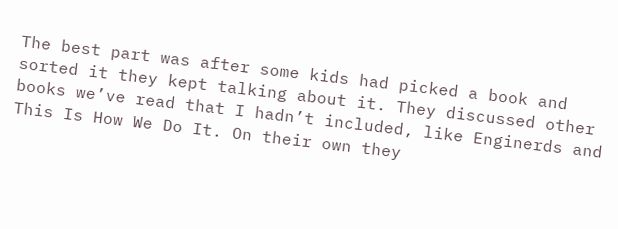The best part was after some kids had picked a book and sorted it they kept talking about it. They discussed other books we’ve read that I hadn’t included, like Enginerds and This Is How We Do It. On their own they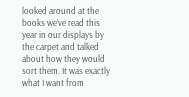looked around at the books we’ve read this year in our displays by the carpet and talked about how they would sort them. It was exactly what I want from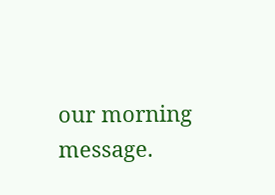our morning message.